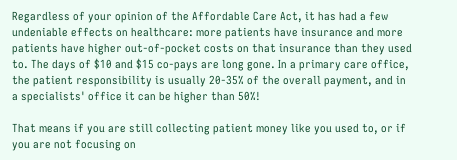Regardless of your opinion of the Affordable Care Act, it has had a few undeniable effects on healthcare: more patients have insurance and more patients have higher out-of-pocket costs on that insurance than they used to. The days of $10 and $15 co-pays are long gone. In a primary care office, the patient responsibility is usually 20-35% of the overall payment, and in a specialists' office it can be higher than 50%!

That means if you are still collecting patient money like you used to, or if you are not focusing on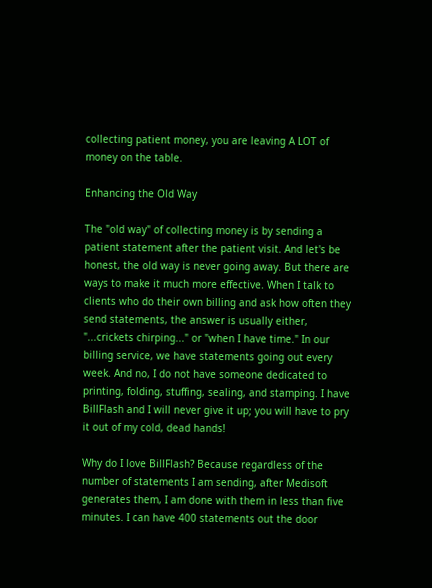collecting patient money, you are leaving A LOT of money on the table.

Enhancing the Old Way

The "old way" of collecting money is by sending a patient statement after the patient visit. And let's be honest, the old way is never going away. But there are ways to make it much more effective. When I talk to clients who do their own billing and ask how often they send statements, the answer is usually either, "...crickets chirping..." or "when I have time." In our billing service, we have statements going out every week. And no, I do not have someone dedicated to printing, folding, stuffing, sealing, and stamping. I have BillFlash and I will never give it up; you will have to pry it out of my cold, dead hands!

Why do I love BillFlash? Because regardless of the number of statements I am sending, after Medisoft generates them, I am done with them in less than five minutes. I can have 400 statements out the door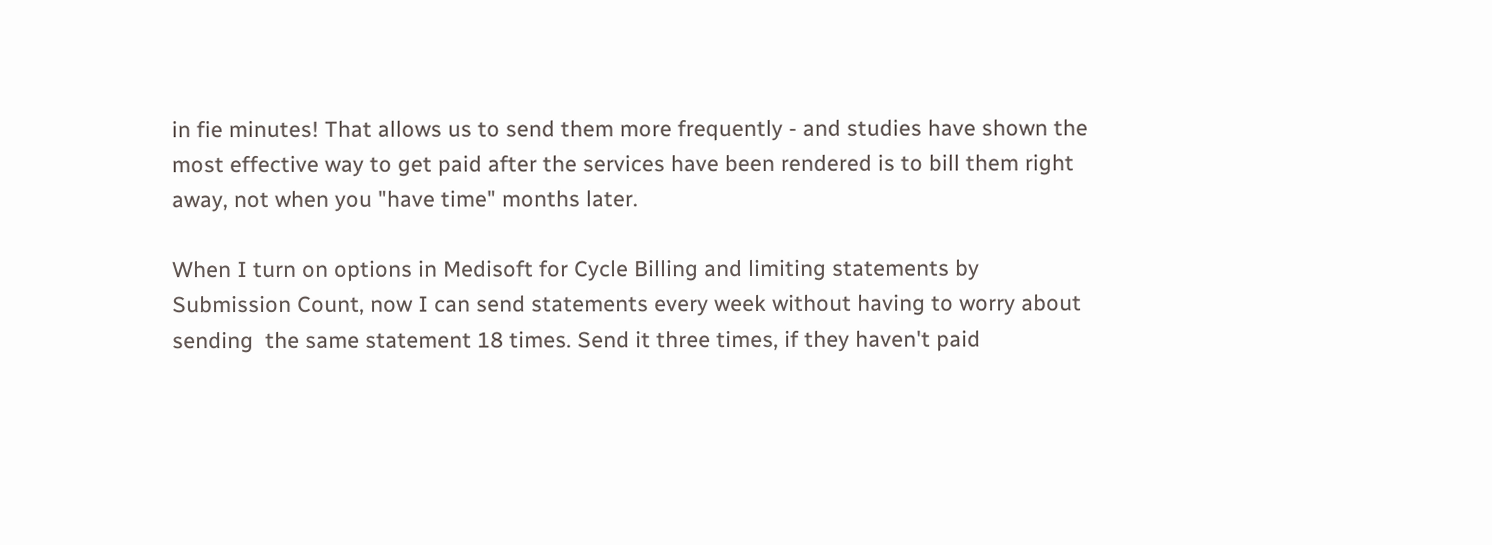in fie minutes! That allows us to send them more frequently - and studies have shown the most effective way to get paid after the services have been rendered is to bill them right away, not when you "have time" months later.

When I turn on options in Medisoft for Cycle Billing and limiting statements by Submission Count, now I can send statements every week without having to worry about sending  the same statement 18 times. Send it three times, if they haven't paid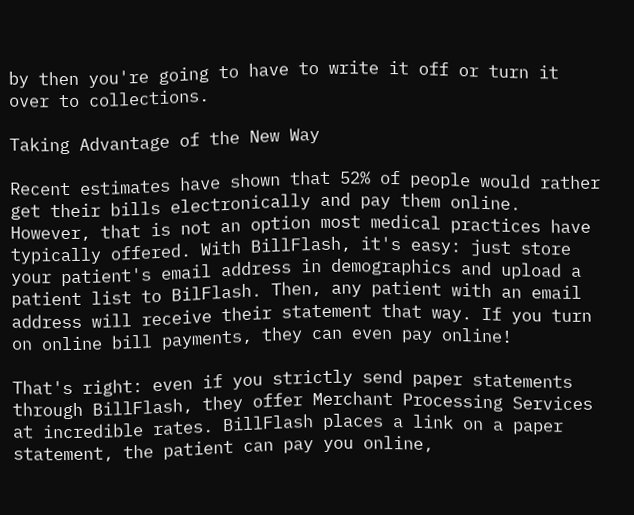by then you're going to have to write it off or turn it over to collections.

Taking Advantage of the New Way

Recent estimates have shown that 52% of people would rather get their bills electronically and pay them online. However, that is not an option most medical practices have typically offered. With BillFlash, it's easy: just store your patient's email address in demographics and upload a patient list to BilFlash. Then, any patient with an email address will receive their statement that way. If you turn on online bill payments, they can even pay online!

That's right: even if you strictly send paper statements through BillFlash, they offer Merchant Processing Services at incredible rates. BillFlash places a link on a paper statement, the patient can pay you online,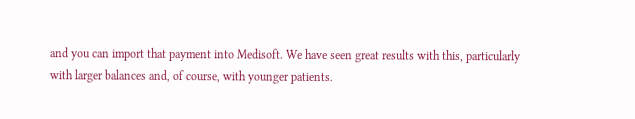and you can import that payment into Medisoft. We have seen great results with this, particularly with larger balances and, of course, with younger patients.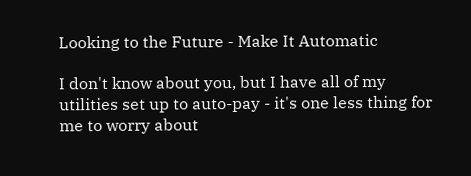Looking to the Future - Make It Automatic

I don't know about you, but I have all of my utilities set up to auto-pay - it's one less thing for me to worry about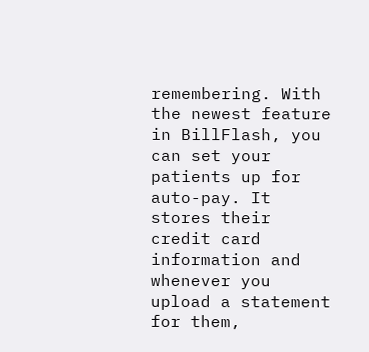remembering. With the newest feature in BillFlash, you can set your patients up for auto-pay. It stores their credit card information and whenever you upload a statement for them,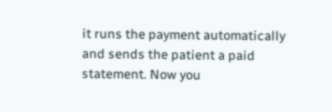it runs the payment automatically and sends the patient a paid statement. Now you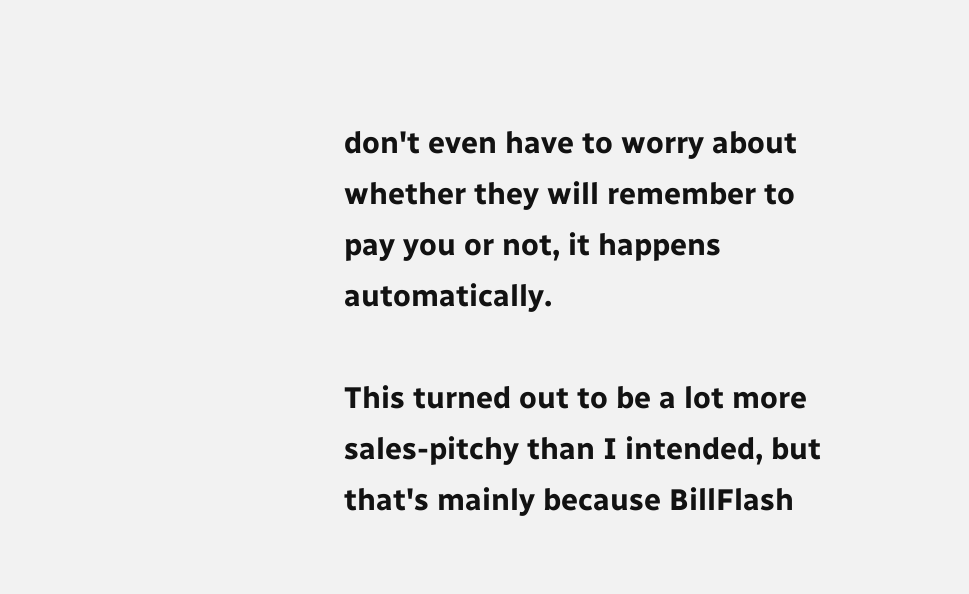don't even have to worry about whether they will remember to pay you or not, it happens automatically.

This turned out to be a lot more sales-pitchy than I intended, but that's mainly because BillFlash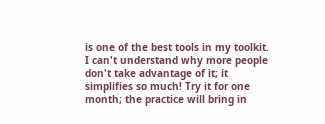is one of the best tools in my toolkit. I can't understand why more people don't take advantage of it; it simplifies so much! Try it for one month; the practice will bring in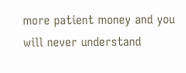more patient money and you will never understand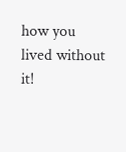how you lived without it!